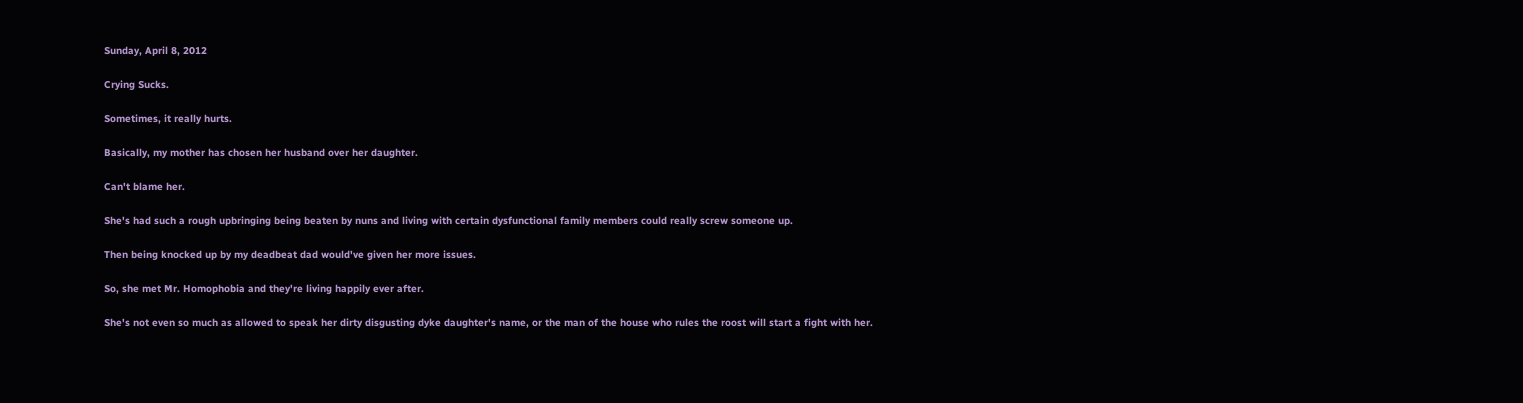Sunday, April 8, 2012

Crying Sucks.

Sometimes, it really hurts.

Basically, my mother has chosen her husband over her daughter.

Can't blame her.

She's had such a rough upbringing being beaten by nuns and living with certain dysfunctional family members could really screw someone up.

Then being knocked up by my deadbeat dad would've given her more issues.

So, she met Mr. Homophobia and they're living happily ever after.

She's not even so much as allowed to speak her dirty disgusting dyke daughter's name, or the man of the house who rules the roost will start a fight with her.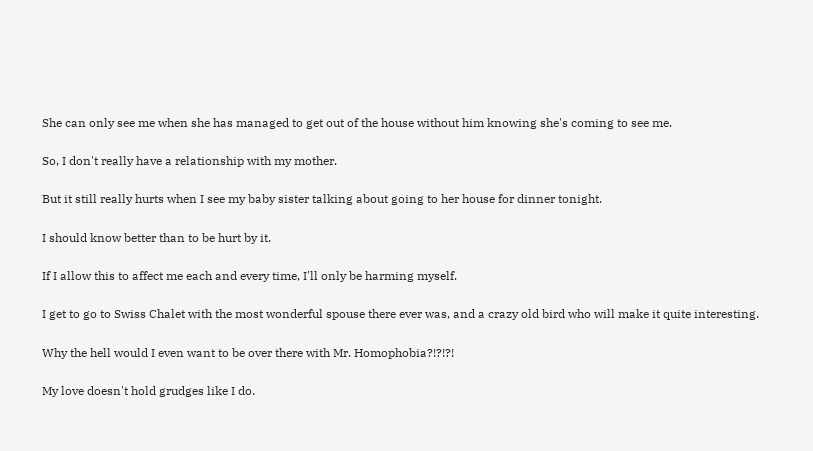She can only see me when she has managed to get out of the house without him knowing she's coming to see me.

So, I don't really have a relationship with my mother.

But it still really hurts when I see my baby sister talking about going to her house for dinner tonight.

I should know better than to be hurt by it.

If I allow this to affect me each and every time, I'll only be harming myself.

I get to go to Swiss Chalet with the most wonderful spouse there ever was, and a crazy old bird who will make it quite interesting.

Why the hell would I even want to be over there with Mr. Homophobia?!?!?!

My love doesn't hold grudges like I do.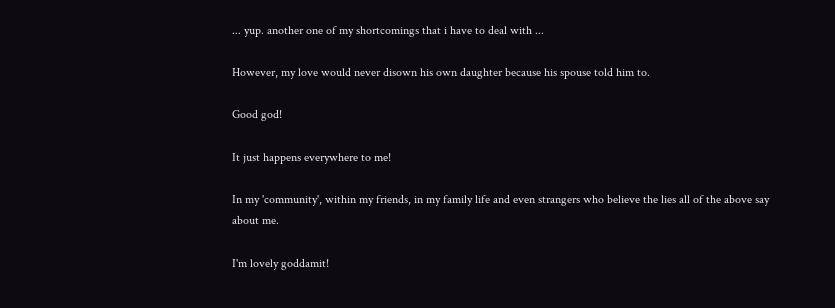... yup. another one of my shortcomings that i have to deal with ...

However, my love would never disown his own daughter because his spouse told him to.

Good god!

It just happens everywhere to me!

In my 'community', within my friends, in my family life and even strangers who believe the lies all of the above say about me.

I'm lovely goddamit!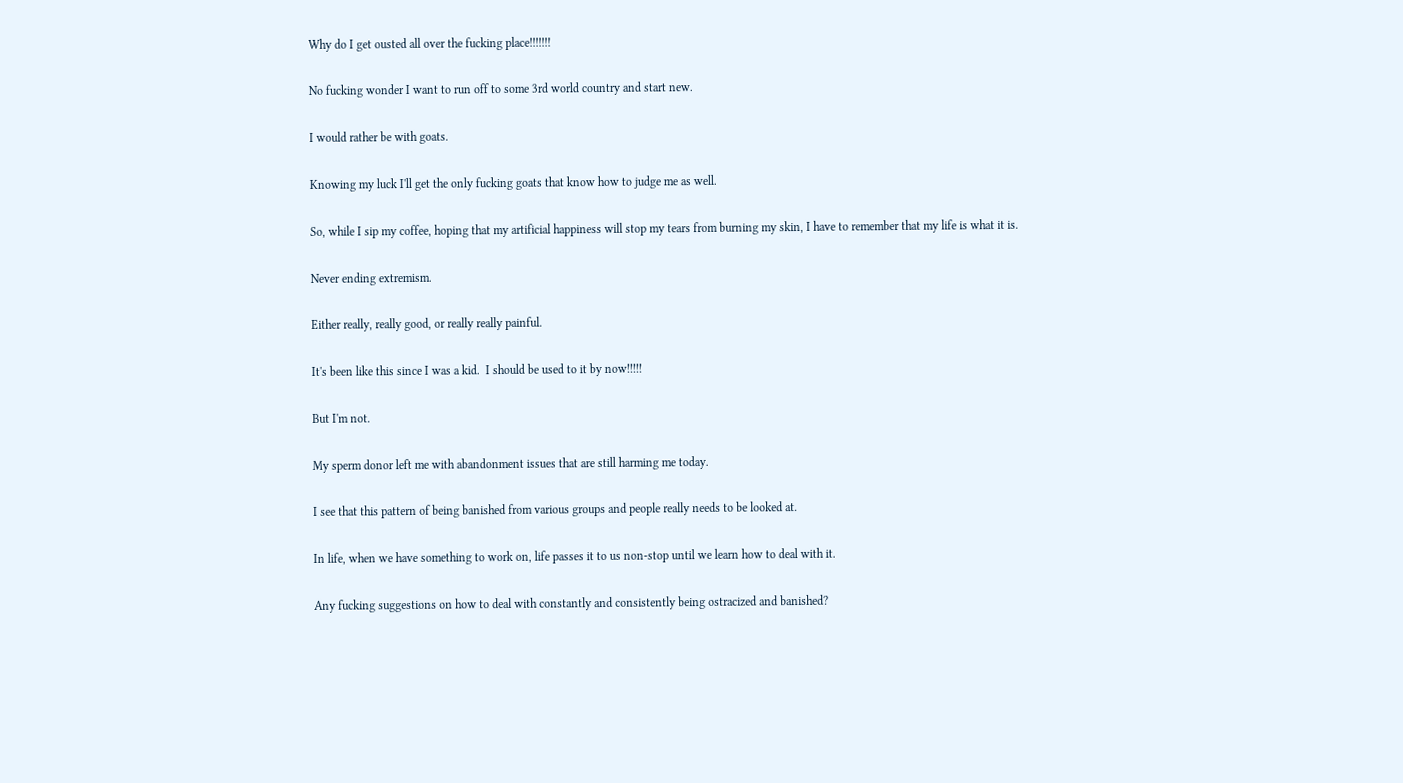Why do I get ousted all over the fucking place!!!!!!!

No fucking wonder I want to run off to some 3rd world country and start new.

I would rather be with goats.

Knowing my luck I'll get the only fucking goats that know how to judge me as well.

So, while I sip my coffee, hoping that my artificial happiness will stop my tears from burning my skin, I have to remember that my life is what it is.

Never ending extremism.

Either really, really good, or really really painful.

It's been like this since I was a kid.  I should be used to it by now!!!!!

But I'm not.

My sperm donor left me with abandonment issues that are still harming me today.

I see that this pattern of being banished from various groups and people really needs to be looked at.

In life, when we have something to work on, life passes it to us non-stop until we learn how to deal with it.

Any fucking suggestions on how to deal with constantly and consistently being ostracized and banished?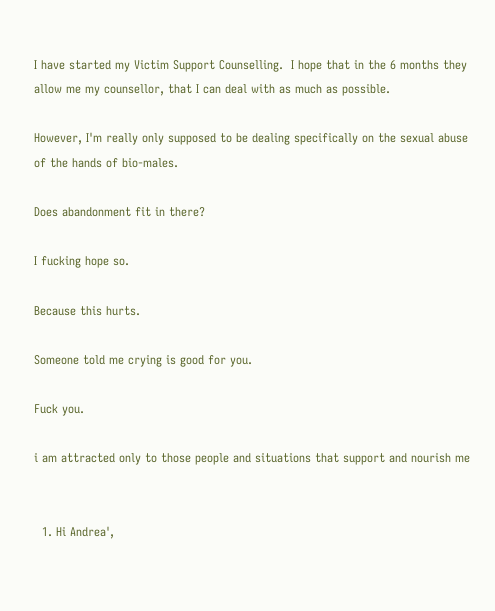I have started my Victim Support Counselling.  I hope that in the 6 months they allow me my counsellor, that I can deal with as much as possible.

However, I'm really only supposed to be dealing specifically on the sexual abuse of the hands of bio-males.

Does abandonment fit in there?

I fucking hope so.

Because this hurts.

Someone told me crying is good for you.

Fuck you.

i am attracted only to those people and situations that support and nourish me


  1. Hi Andrea',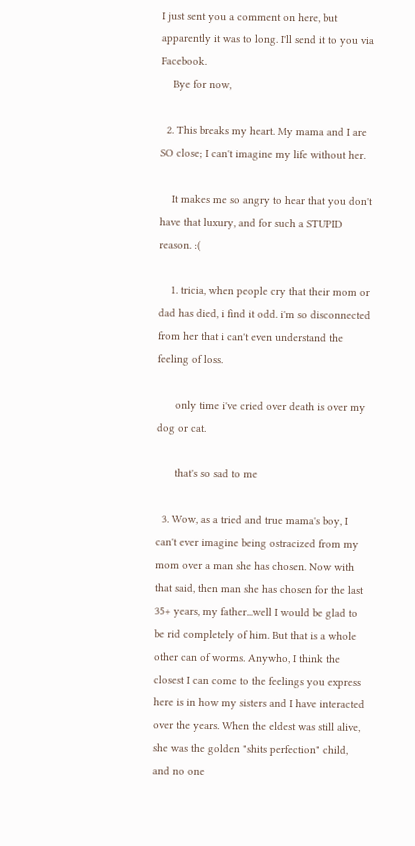I just sent you a comment on here, but apparently it was to long. I'll send it to you via Facebook.
    Bye for now,

  2. This breaks my heart. My mama and I are SO close; I can't imagine my life without her.

    It makes me so angry to hear that you don't have that luxury, and for such a STUPID reason. :(

    1. tricia, when people cry that their mom or dad has died, i find it odd. i'm so disconnected from her that i can't even understand the feeling of loss.

      only time i've cried over death is over my dog or cat.

      that's so sad to me

  3. Wow, as a tried and true mama's boy, I can't ever imagine being ostracized from my mom over a man she has chosen. Now with that said, then man she has chosen for the last 35+ years, my father...well I would be glad to be rid completely of him. But that is a whole other can of worms. Anywho, I think the closest I can come to the feelings you express here is in how my sisters and I have interacted over the years. When the eldest was still alive, she was the golden "shits perfection" child, and no one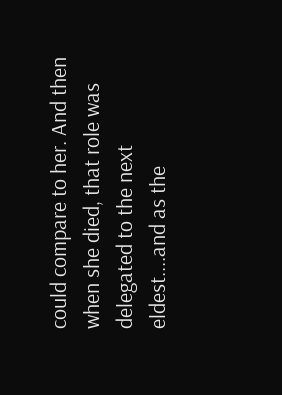could compare to her. And then when she died, that role was delegated to the next eldest....and as the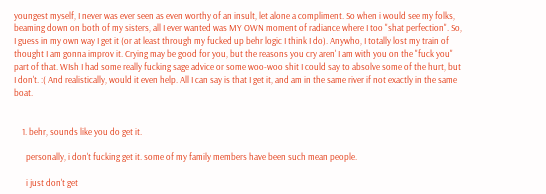youngest myself, I never was ever seen as even worthy of an insult, let alone a compliment. So when i would see my folks, beaming down on both of my sisters, all I ever wanted was MY OWN moment of radiance where I too "shat perfection". So, I guess in my own way I get it (or at least through my fucked up behr logic I think I do). Anywho, I totally lost my train of thought I am gonna improv it. Crying may be good for you, but the reasons you cry aren' I am with you on the "fuck you" part of that. WIsh I had some really fucking sage advice or some woo-woo shit I could say to absolve some of the hurt, but I don't. :( And realistically, would it even help. All I can say is that I get it, and am in the same river if not exactly in the same boat.


    1. behr, sounds like you do get it.

      personally, i don't fucking get it. some of my family members have been such mean people.

      i just don't get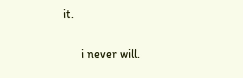it.

      i never will.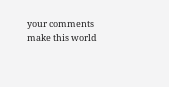your comments make this world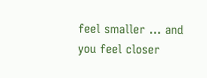feel smaller ... and you feel closer